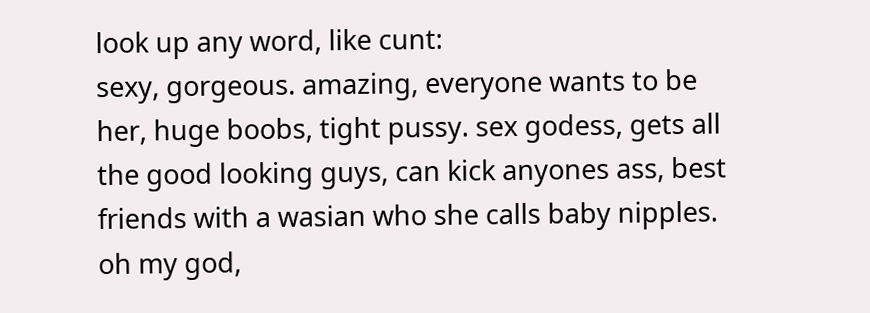look up any word, like cunt:
sexy, gorgeous. amazing, everyone wants to be her, huge boobs, tight pussy. sex godess, gets all the good looking guys, can kick anyones ass, best friends with a wasian who she calls baby nipples.
oh my god,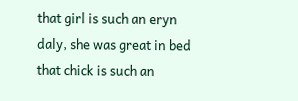that girl is such an eryn daly, she was great in bed
that chick is such an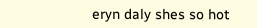eryn daly shes so hot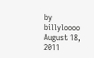by billyloooo August 18, 2011